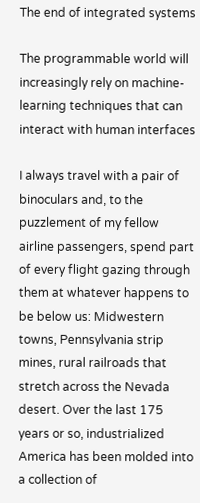The end of integrated systems

The programmable world will increasingly rely on machine-learning techniques that can interact with human interfaces

I always travel with a pair of binoculars and, to the puzzlement of my fellow airline passengers, spend part of every flight gazing through them at whatever happens to be below us: Midwestern towns, Pennsylvania strip mines, rural railroads that stretch across the Nevada desert. Over the last 175 years or so, industrialized America has been molded into a collection of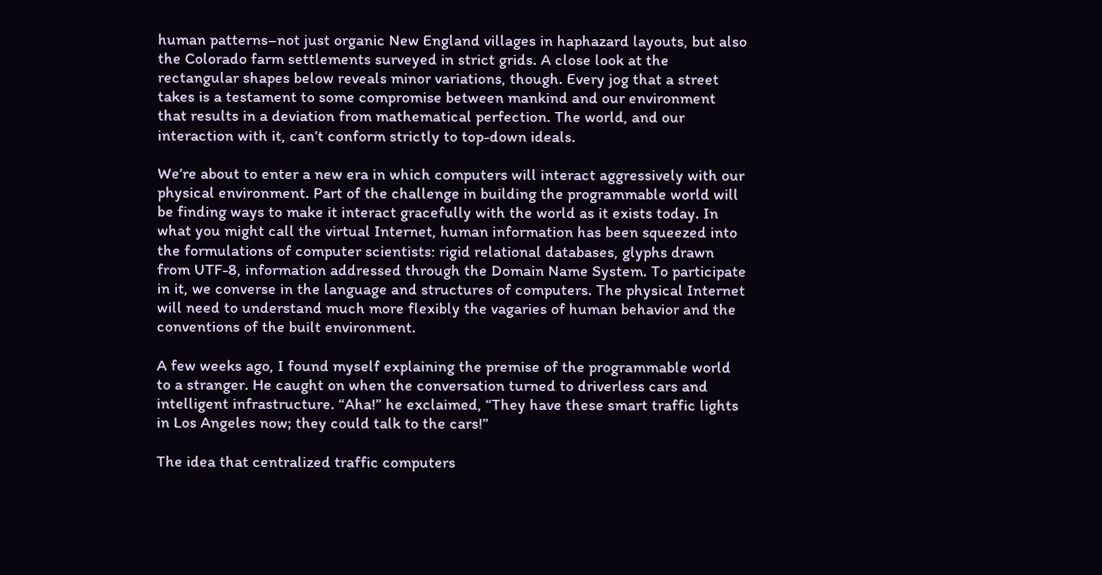human patterns–not just organic New England villages in haphazard layouts, but also the Colorado farm settlements surveyed in strict grids. A close look at the rectangular shapes below reveals minor variations, though. Every jog that a street takes is a testament to some compromise between mankind and our environment that results in a deviation from mathematical perfection. The world, and our interaction with it, can’t conform strictly to top-down ideals.

We’re about to enter a new era in which computers will interact aggressively with our physical environment. Part of the challenge in building the programmable world will be finding ways to make it interact gracefully with the world as it exists today. In what you might call the virtual Internet, human information has been squeezed into the formulations of computer scientists: rigid relational databases, glyphs drawn from UTF-8, information addressed through the Domain Name System. To participate in it, we converse in the language and structures of computers. The physical Internet will need to understand much more flexibly the vagaries of human behavior and the conventions of the built environment.

A few weeks ago, I found myself explaining the premise of the programmable world to a stranger. He caught on when the conversation turned to driverless cars and intelligent infrastructure. “Aha!” he exclaimed, “They have these smart traffic lights in Los Angeles now; they could talk to the cars!”

The idea that centralized traffic computers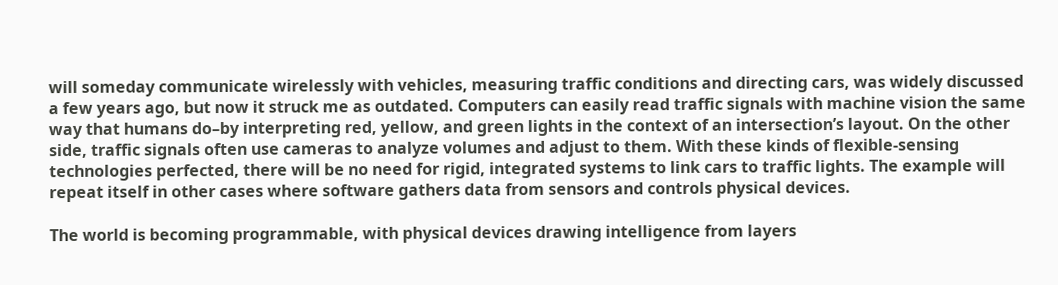will someday communicate wirelessly with vehicles, measuring traffic conditions and directing cars, was widely discussed a few years ago, but now it struck me as outdated. Computers can easily read traffic signals with machine vision the same way that humans do–by interpreting red, yellow, and green lights in the context of an intersection’s layout. On the other side, traffic signals often use cameras to analyze volumes and adjust to them. With these kinds of flexible-sensing technologies perfected, there will be no need for rigid, integrated systems to link cars to traffic lights. The example will repeat itself in other cases where software gathers data from sensors and controls physical devices.

The world is becoming programmable, with physical devices drawing intelligence from layers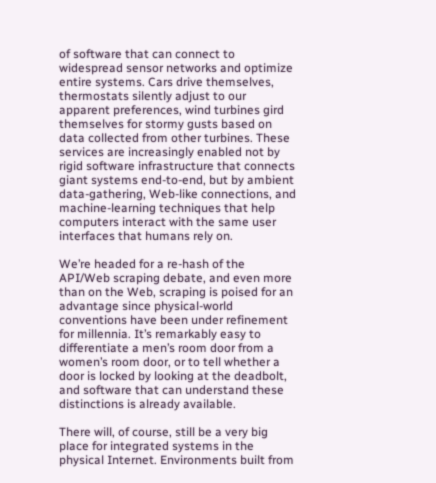of software that can connect to widespread sensor networks and optimize entire systems. Cars drive themselves, thermostats silently adjust to our apparent preferences, wind turbines gird themselves for stormy gusts based on data collected from other turbines. These services are increasingly enabled not by rigid software infrastructure that connects giant systems end-to-end, but by ambient data-gathering, Web-like connections, and machine-learning techniques that help computers interact with the same user interfaces that humans rely on.

We’re headed for a re-hash of the API/Web scraping debate, and even more than on the Web, scraping is poised for an advantage since physical-world conventions have been under refinement for millennia. It’s remarkably easy to differentiate a men’s room door from a women’s room door, or to tell whether a door is locked by looking at the deadbolt, and software that can understand these distinctions is already available.

There will, of course, still be a very big place for integrated systems in the physical Internet. Environments built from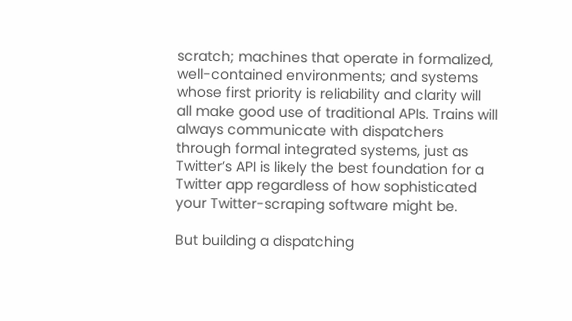scratch; machines that operate in formalized, well-contained environments; and systems whose first priority is reliability and clarity will all make good use of traditional APIs. Trains will always communicate with dispatchers through formal integrated systems, just as Twitter’s API is likely the best foundation for a Twitter app regardless of how sophisticated your Twitter-scraping software might be.

But building a dispatching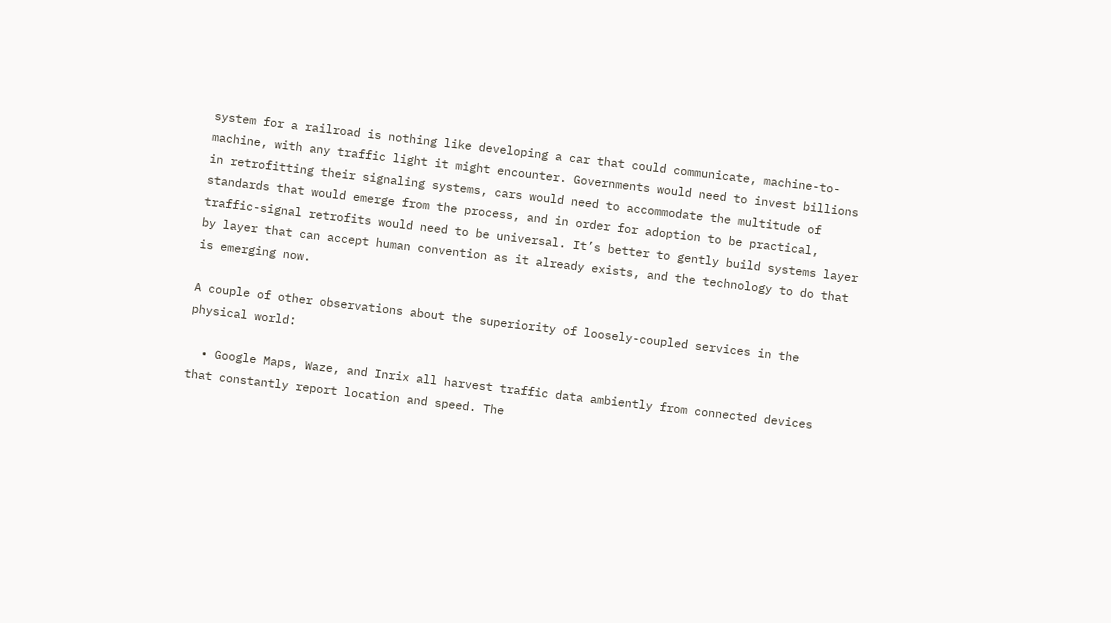system for a railroad is nothing like developing a car that could communicate, machine-to-machine, with any traffic light it might encounter. Governments would need to invest billions in retrofitting their signaling systems, cars would need to accommodate the multitude of standards that would emerge from the process, and in order for adoption to be practical, traffic-signal retrofits would need to be universal. It’s better to gently build systems layer by layer that can accept human convention as it already exists, and the technology to do that is emerging now.

A couple of other observations about the superiority of loosely-coupled services in the physical world:

  • Google Maps, Waze, and Inrix all harvest traffic data ambiently from connected devices that constantly report location and speed. The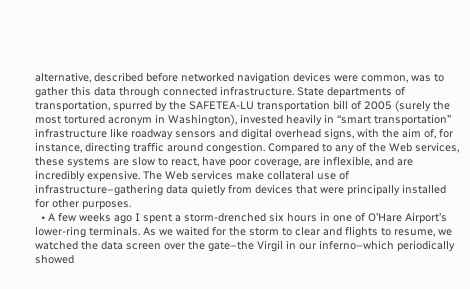alternative, described before networked navigation devices were common, was to gather this data through connected infrastructure. State departments of transportation, spurred by the SAFETEA-LU transportation bill of 2005 (surely the most tortured acronym in Washington), invested heavily in “smart transportation” infrastructure like roadway sensors and digital overhead signs, with the aim of, for instance, directing traffic around congestion. Compared to any of the Web services, these systems are slow to react, have poor coverage, are inflexible, and are incredibly expensive. The Web services make collateral use of infrastructure–gathering data quietly from devices that were principally installed for other purposes.
  • A few weeks ago I spent a storm-drenched six hours in one of O’Hare Airport’s lower-ring terminals. As we waited for the storm to clear and flights to resume, we watched the data screen over the gate–the Virgil in our inferno–which periodically showed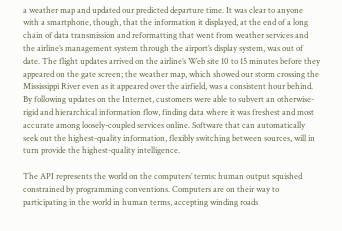a weather map and updated our predicted departure time. It was clear to anyone with a smartphone, though, that the information it displayed, at the end of a long chain of data transmission and reformatting that went from weather services and the airline’s management system through the airport’s display system, was out of date. The flight updates arrived on the airline’s Web site 10 to 15 minutes before they appeared on the gate screen; the weather map, which showed our storm crossing the Mississippi River even as it appeared over the airfield, was a consistent hour behind. By following updates on the Internet, customers were able to subvert an otherwise-rigid and hierarchical information flow, finding data where it was freshest and most accurate among loosely-coupled services online. Software that can automatically seek out the highest-quality information, flexibly switching between sources, will in turn provide the highest-quality intelligence.

The API represents the world on the computers’ terms: human output squished constrained by programming conventions. Computers are on their way to participating in the world in human terms, accepting winding roads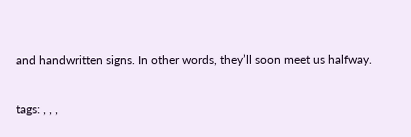and handwritten signs. In other words, they’ll soon meet us halfway.

tags: , , ,